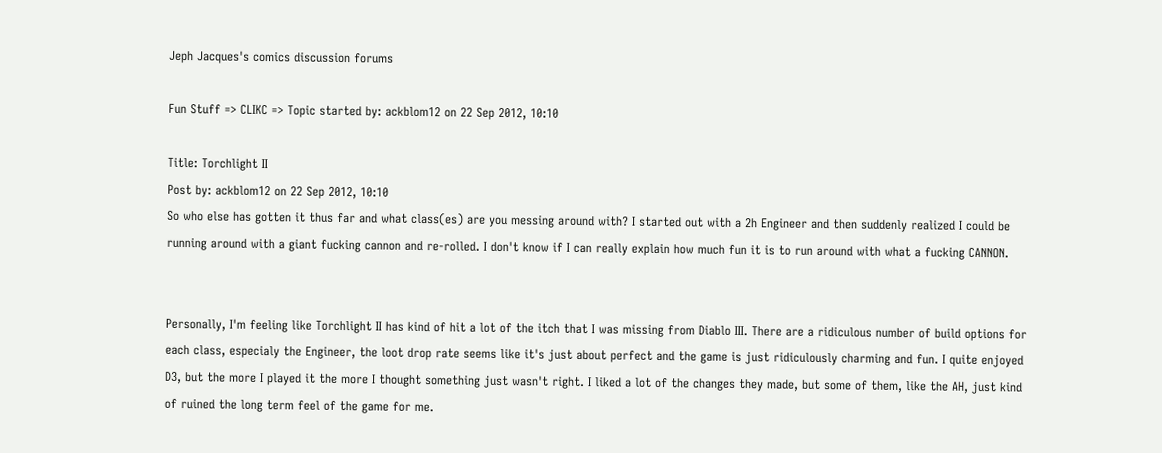Jeph Jacques's comics discussion forums

Fun Stuff => CLIKC => Topic started by: ackblom12 on 22 Sep 2012, 10:10

Title: Torchlight II
Post by: ackblom12 on 22 Sep 2012, 10:10
So who else has gotten it thus far and what class(es) are you messing around with? I started out with a 2h Engineer and then suddenly realized I could be running around with a giant fucking cannon and re-rolled. I don't know if I can really explain how much fun it is to run around with what a fucking CANNON.


Personally, I'm feeling like Torchlight II has kind of hit a lot of the itch that I was missing from Diablo III. There are a ridiculous number of build options for each class, especialy the Engineer, the loot drop rate seems like it's just about perfect and the game is just ridiculously charming and fun. I quite enjoyed D3, but the more I played it the more I thought something just wasn't right. I liked a lot of the changes they made, but some of them, like the AH, just kind of ruined the long term feel of the game for me.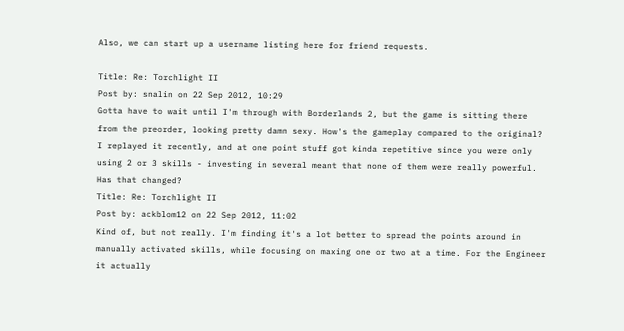Also, we can start up a username listing here for friend requests.

Title: Re: Torchlight II
Post by: snalin on 22 Sep 2012, 10:29
Gotta have to wait until I'm through with Borderlands 2, but the game is sitting there from the preorder, looking pretty damn sexy. How's the gameplay compared to the original? I replayed it recently, and at one point stuff got kinda repetitive since you were only using 2 or 3 skills - investing in several meant that none of them were really powerful. Has that changed?
Title: Re: Torchlight II
Post by: ackblom12 on 22 Sep 2012, 11:02
Kind of, but not really. I'm finding it's a lot better to spread the points around in manually activated skills, while focusing on maxing one or two at a time. For the Engineer it actually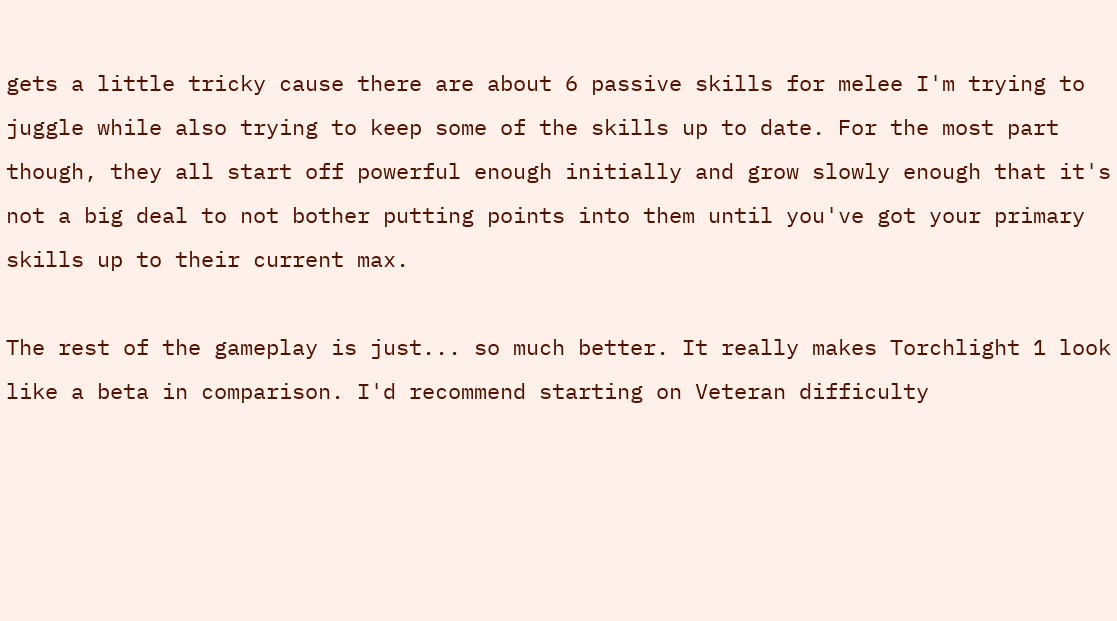gets a little tricky cause there are about 6 passive skills for melee I'm trying to juggle while also trying to keep some of the skills up to date. For the most part though, they all start off powerful enough initially and grow slowly enough that it's not a big deal to not bother putting points into them until you've got your primary skills up to their current max.

The rest of the gameplay is just... so much better. It really makes Torchlight 1 look like a beta in comparison. I'd recommend starting on Veteran difficulty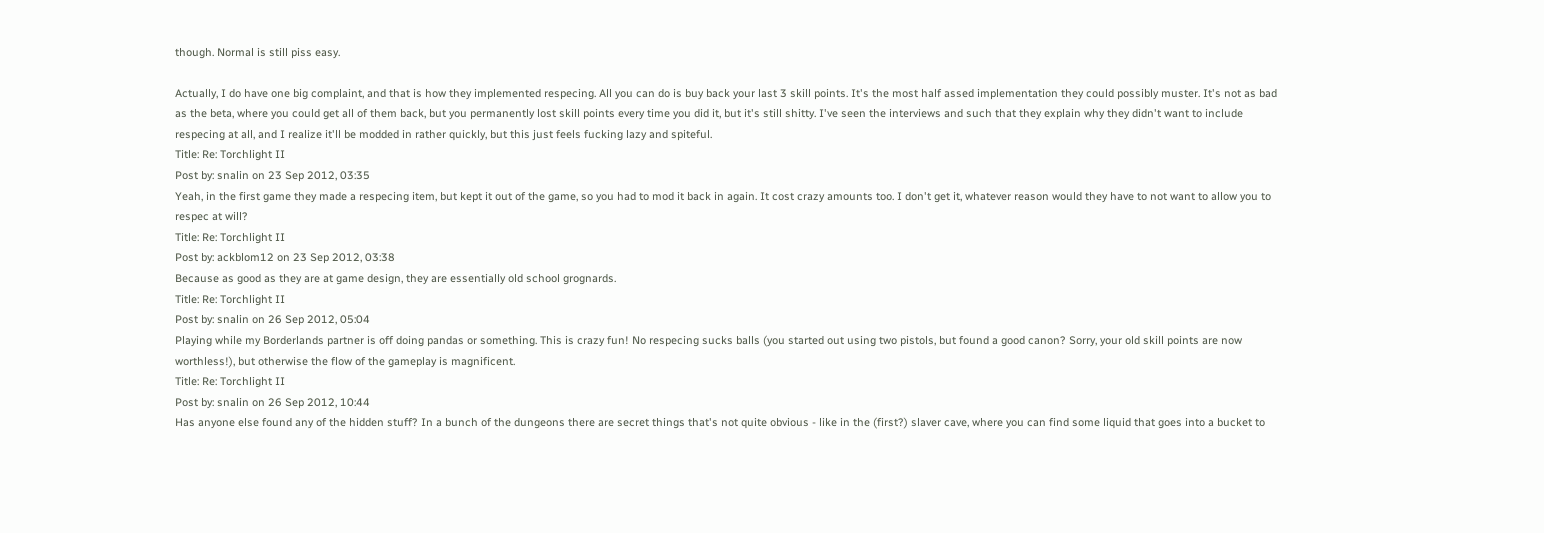though. Normal is still piss easy.

Actually, I do have one big complaint, and that is how they implemented respecing. All you can do is buy back your last 3 skill points. It's the most half assed implementation they could possibly muster. It's not as bad as the beta, where you could get all of them back, but you permanently lost skill points every time you did it, but it's still shitty. I've seen the interviews and such that they explain why they didn't want to include respecing at all, and I realize it'll be modded in rather quickly, but this just feels fucking lazy and spiteful.
Title: Re: Torchlight II
Post by: snalin on 23 Sep 2012, 03:35
Yeah, in the first game they made a respecing item, but kept it out of the game, so you had to mod it back in again. It cost crazy amounts too. I don't get it, whatever reason would they have to not want to allow you to respec at will?
Title: Re: Torchlight II
Post by: ackblom12 on 23 Sep 2012, 03:38
Because as good as they are at game design, they are essentially old school grognards.
Title: Re: Torchlight II
Post by: snalin on 26 Sep 2012, 05:04
Playing while my Borderlands partner is off doing pandas or something. This is crazy fun! No respecing sucks balls (you started out using two pistols, but found a good canon? Sorry, your old skill points are now worthless!), but otherwise the flow of the gameplay is magnificent.
Title: Re: Torchlight II
Post by: snalin on 26 Sep 2012, 10:44
Has anyone else found any of the hidden stuff? In a bunch of the dungeons there are secret things that's not quite obvious - like in the (first?) slaver cave, where you can find some liquid that goes into a bucket to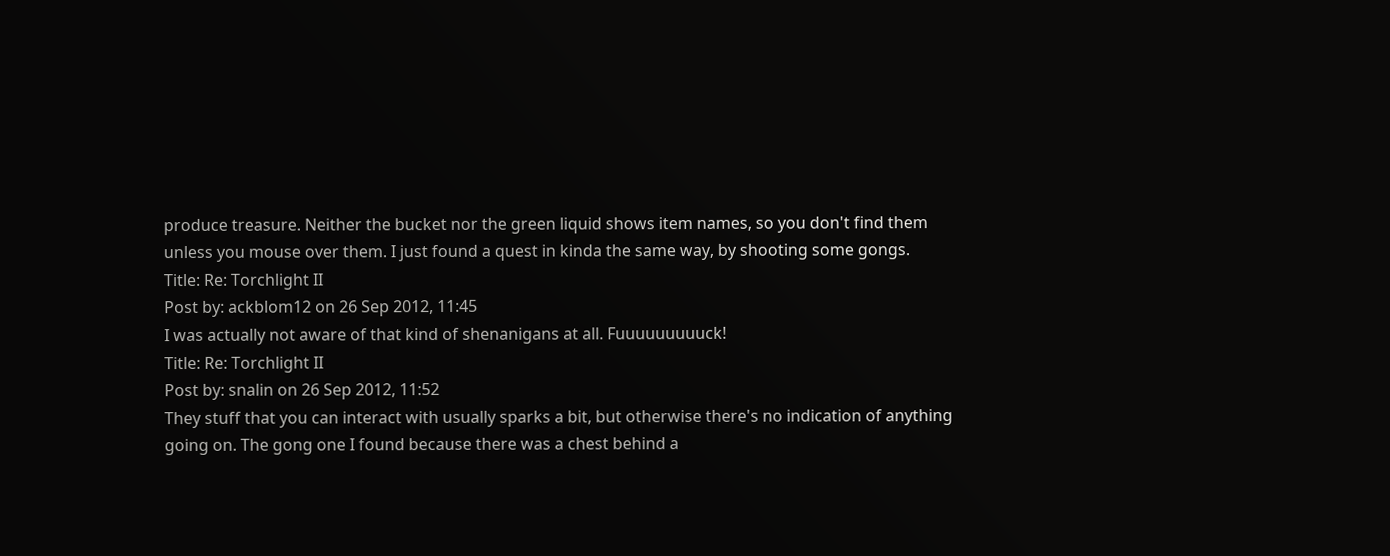produce treasure. Neither the bucket nor the green liquid shows item names, so you don't find them unless you mouse over them. I just found a quest in kinda the same way, by shooting some gongs.
Title: Re: Torchlight II
Post by: ackblom12 on 26 Sep 2012, 11:45
I was actually not aware of that kind of shenanigans at all. Fuuuuuuuuuck!
Title: Re: Torchlight II
Post by: snalin on 26 Sep 2012, 11:52
They stuff that you can interact with usually sparks a bit, but otherwise there's no indication of anything going on. The gong one I found because there was a chest behind a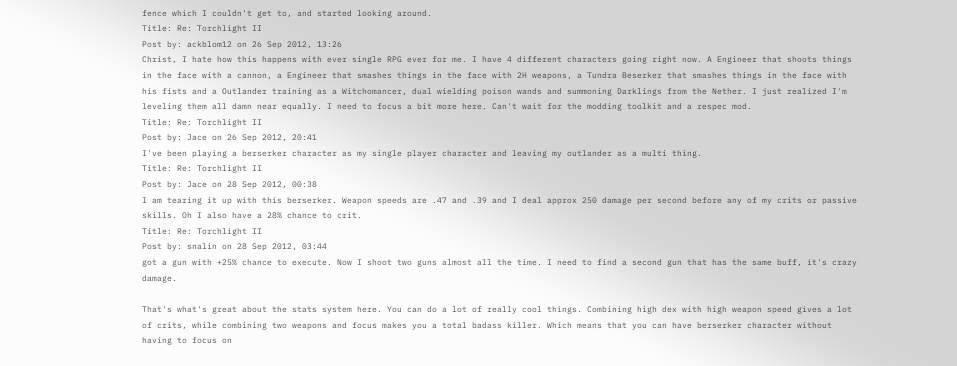fence which I couldn't get to, and started looking around.
Title: Re: Torchlight II
Post by: ackblom12 on 26 Sep 2012, 13:26
Christ, I hate how this happens with ever single RPG ever for me. I have 4 different characters going right now. A Engineer that shoots things in the face with a cannon, a Engineer that smashes things in the face with 2H weapons, a Tundra Beserker that smashes things in the face with his fists and a Outlander training as a Witchomancer, dual wielding poison wands and summoning Darklings from the Nether. I just realized I'm leveling them all damn near equally. I need to focus a bit more here. Can't wait for the modding toolkit and a respec mod.
Title: Re: Torchlight II
Post by: Jace on 26 Sep 2012, 20:41
I've been playing a berserker character as my single player character and leaving my outlander as a multi thing.
Title: Re: Torchlight II
Post by: Jace on 28 Sep 2012, 00:38
I am tearing it up with this berserker. Weapon speeds are .47 and .39 and I deal approx 250 damage per second before any of my crits or passive skills. Oh I also have a 28% chance to crit.
Title: Re: Torchlight II
Post by: snalin on 28 Sep 2012, 03:44
got a gun with +25% chance to execute. Now I shoot two guns almost all the time. I need to find a second gun that has the same buff, it's crazy damage.

That's what's great about the stats system here. You can do a lot of really cool things. Combining high dex with high weapon speed gives a lot of crits, while combining two weapons and focus makes you a total badass killer. Which means that you can have berserker character without having to focus on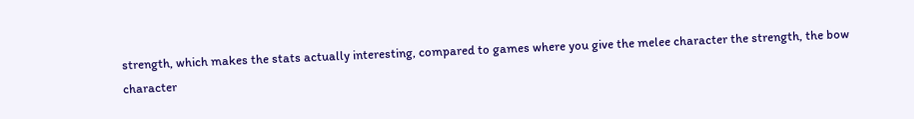strength, which makes the stats actually interesting, compared to games where you give the melee character the strength, the bow character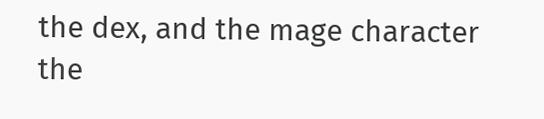the dex, and the mage character the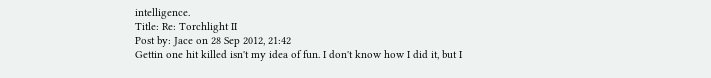intelligence.
Title: Re: Torchlight II
Post by: Jace on 28 Sep 2012, 21:42
Gettin one hit killed isn't my idea of fun. I don't know how I did it, but I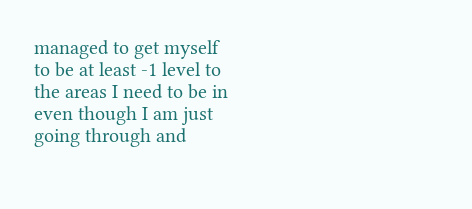managed to get myself to be at least -1 level to the areas I need to be in even though I am just going through and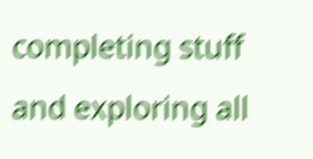completing stuff and exploring all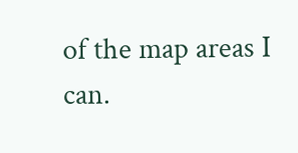of the map areas I can.